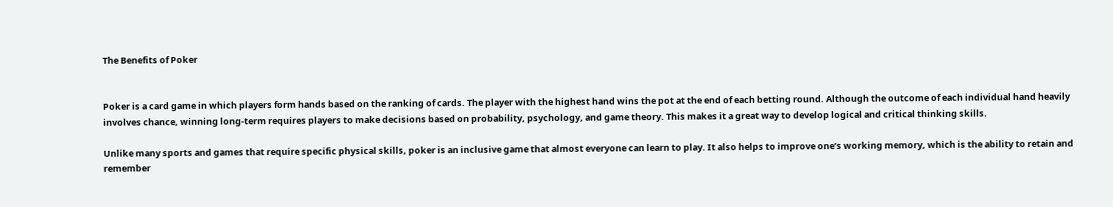The Benefits of Poker


Poker is a card game in which players form hands based on the ranking of cards. The player with the highest hand wins the pot at the end of each betting round. Although the outcome of each individual hand heavily involves chance, winning long-term requires players to make decisions based on probability, psychology, and game theory. This makes it a great way to develop logical and critical thinking skills.

Unlike many sports and games that require specific physical skills, poker is an inclusive game that almost everyone can learn to play. It also helps to improve one’s working memory, which is the ability to retain and remember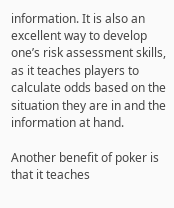information. It is also an excellent way to develop one’s risk assessment skills, as it teaches players to calculate odds based on the situation they are in and the information at hand.

Another benefit of poker is that it teaches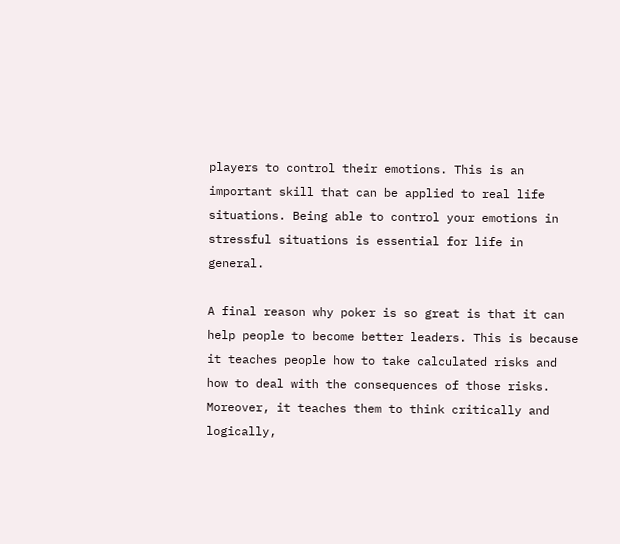players to control their emotions. This is an important skill that can be applied to real life situations. Being able to control your emotions in stressful situations is essential for life in general.

A final reason why poker is so great is that it can help people to become better leaders. This is because it teaches people how to take calculated risks and how to deal with the consequences of those risks. Moreover, it teaches them to think critically and logically,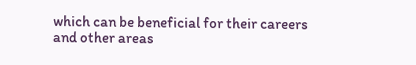which can be beneficial for their careers and other areas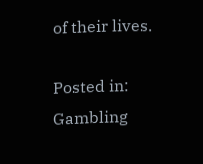of their lives.

Posted in: Gambling